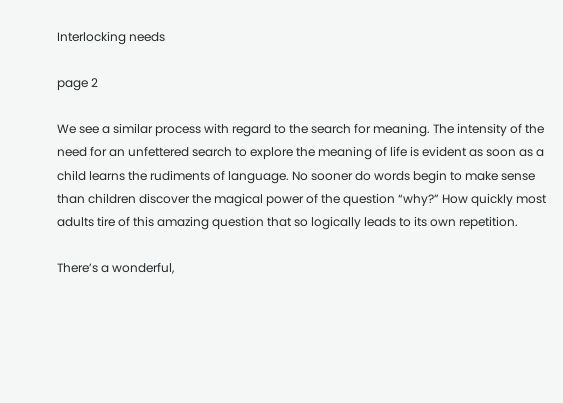Interlocking needs

page 2

We see a similar process with regard to the search for meaning. The intensity of the need for an unfettered search to explore the meaning of life is evident as soon as a child learns the rudiments of language. No sooner do words begin to make sense than children discover the magical power of the question “why?” How quickly most adults tire of this amazing question that so logically leads to its own repetition.

There’s a wonderful,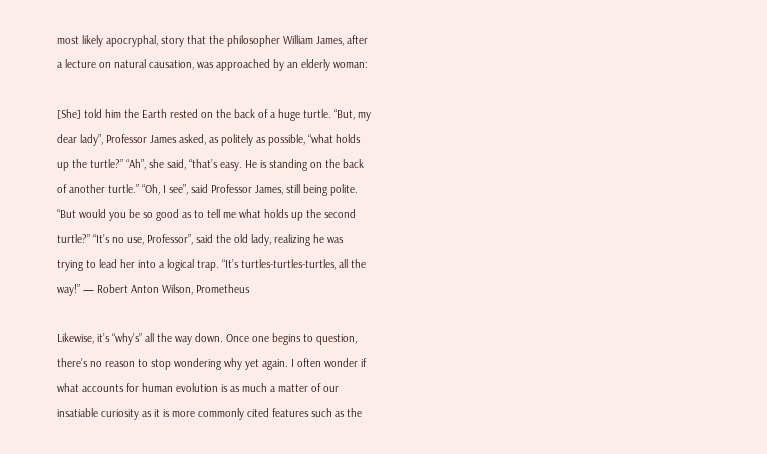most likely apocryphal, story that the philosopher William James, after a lecture on natural causation, was approached by an elderly woman:

[She] told him the Earth rested on the back of a huge turtle. “But, my dear lady”, Professor James asked, as politely as possible, “what holds up the turtle?” “Ah”, she said, “that’s easy. He is standing on the back of another turtle.” “Oh, I see”, said Professor James, still being polite. “But would you be so good as to tell me what holds up the second turtle?” “It’s no use, Professor”, said the old lady, realizing he was trying to lead her into a logical trap. “It’s turtles-turtles-turtles, all the way!” — Robert Anton Wilson, Prometheus

Likewise, it’s “why’s” all the way down. Once one begins to question, there’s no reason to stop wondering why yet again. I often wonder if what accounts for human evolution is as much a matter of our insatiable curiosity as it is more commonly cited features such as the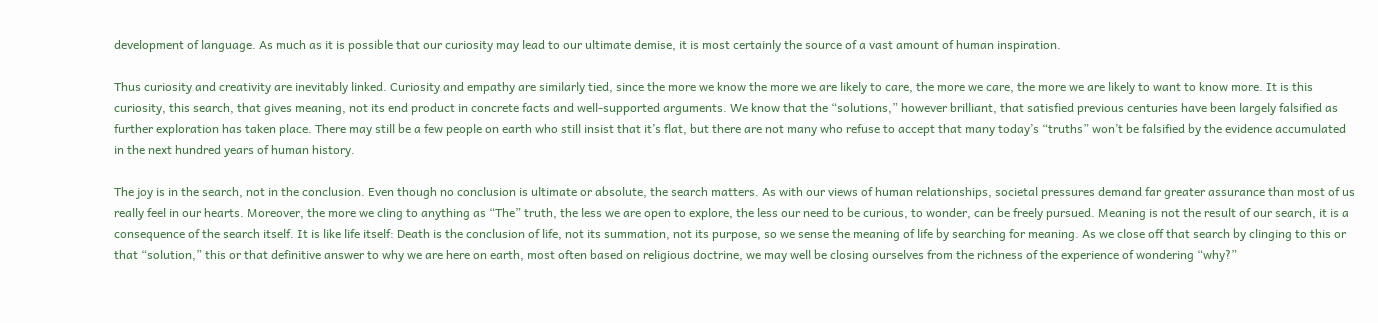development of language. As much as it is possible that our curiosity may lead to our ultimate demise, it is most certainly the source of a vast amount of human inspiration.

Thus curiosity and creativity are inevitably linked. Curiosity and empathy are similarly tied, since the more we know the more we are likely to care, the more we care, the more we are likely to want to know more. It is this curiosity, this search, that gives meaning, not its end product in concrete facts and well-supported arguments. We know that the “solutions,” however brilliant, that satisfied previous centuries have been largely falsified as further exploration has taken place. There may still be a few people on earth who still insist that it’s flat, but there are not many who refuse to accept that many today’s “truths” won’t be falsified by the evidence accumulated in the next hundred years of human history.

The joy is in the search, not in the conclusion. Even though no conclusion is ultimate or absolute, the search matters. As with our views of human relationships, societal pressures demand far greater assurance than most of us really feel in our hearts. Moreover, the more we cling to anything as “The” truth, the less we are open to explore, the less our need to be curious, to wonder, can be freely pursued. Meaning is not the result of our search, it is a consequence of the search itself. It is like life itself: Death is the conclusion of life, not its summation, not its purpose, so we sense the meaning of life by searching for meaning. As we close off that search by clinging to this or that “solution,” this or that definitive answer to why we are here on earth, most often based on religious doctrine, we may well be closing ourselves from the richness of the experience of wondering “why?”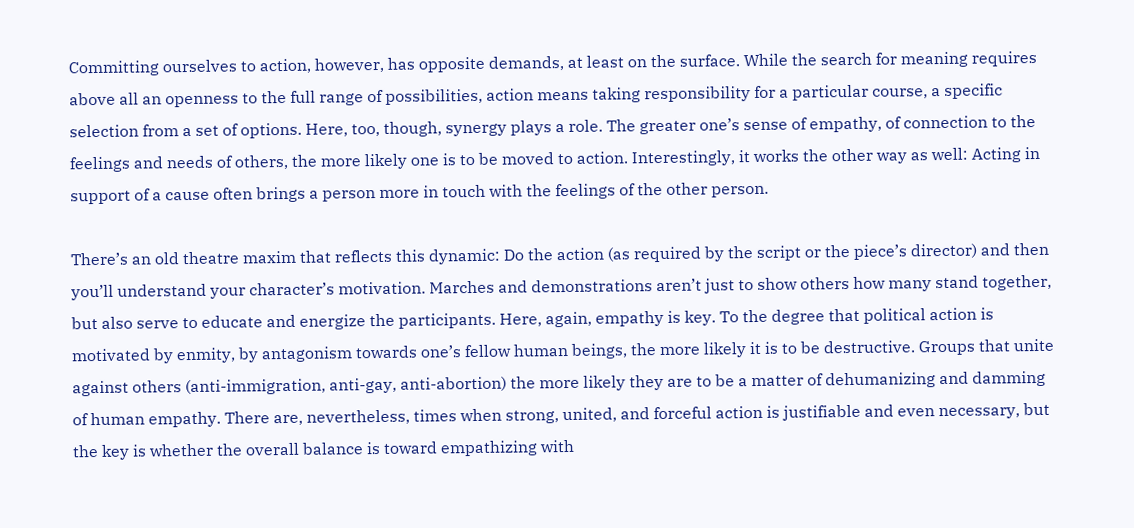Committing ourselves to action, however, has opposite demands, at least on the surface. While the search for meaning requires above all an openness to the full range of possibilities, action means taking responsibility for a particular course, a specific selection from a set of options. Here, too, though, synergy plays a role. The greater one’s sense of empathy, of connection to the feelings and needs of others, the more likely one is to be moved to action. Interestingly, it works the other way as well: Acting in support of a cause often brings a person more in touch with the feelings of the other person.

There’s an old theatre maxim that reflects this dynamic: Do the action (as required by the script or the piece’s director) and then you’ll understand your character’s motivation. Marches and demonstrations aren’t just to show others how many stand together, but also serve to educate and energize the participants. Here, again, empathy is key. To the degree that political action is motivated by enmity, by antagonism towards one’s fellow human beings, the more likely it is to be destructive. Groups that unite against others (anti-immigration, anti-gay, anti-abortion) the more likely they are to be a matter of dehumanizing and damming of human empathy. There are, nevertheless, times when strong, united, and forceful action is justifiable and even necessary, but the key is whether the overall balance is toward empathizing with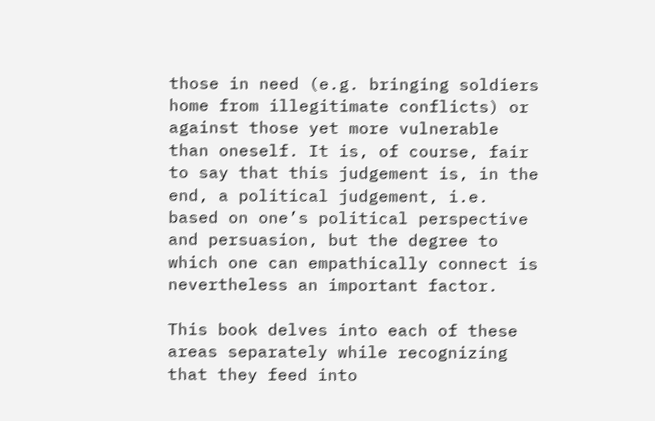those in need (e.g. bringing soldiers home from illegitimate conflicts) or against those yet more vulnerable than oneself. It is, of course, fair to say that this judgement is, in the end, a political judgement, i.e. based on one’s political perspective and persuasion, but the degree to which one can empathically connect is nevertheless an important factor.

This book delves into each of these areas separately while recognizing that they feed into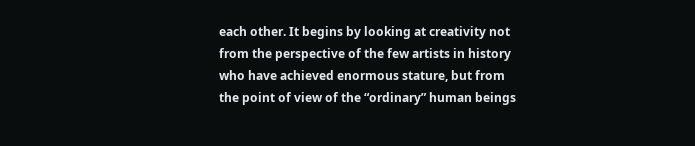each other. It begins by looking at creativity not from the perspective of the few artists in history who have achieved enormous stature, but from the point of view of the “ordinary” human beings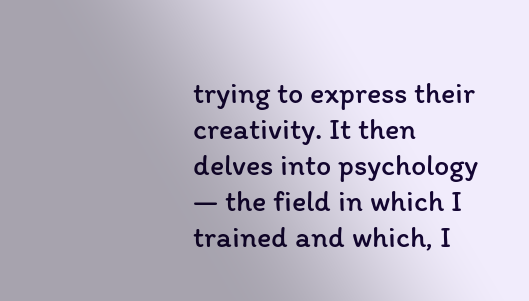trying to express their creativity. It then delves into psychology — the field in which I trained and which, I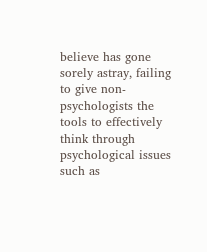believe has gone sorely astray, failing to give non-psychologists the tools to effectively think through psychological issues such as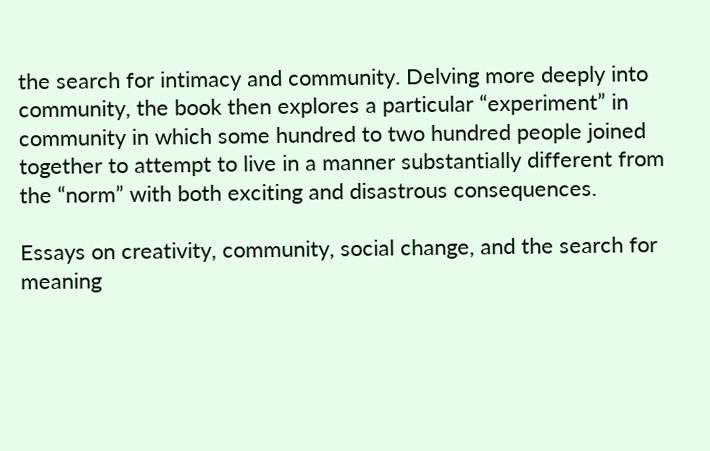the search for intimacy and community. Delving more deeply into community, the book then explores a particular “experiment” in community in which some hundred to two hundred people joined together to attempt to live in a manner substantially different from the “norm” with both exciting and disastrous consequences.

Essays on creativity, community, social change, and the search for meaning